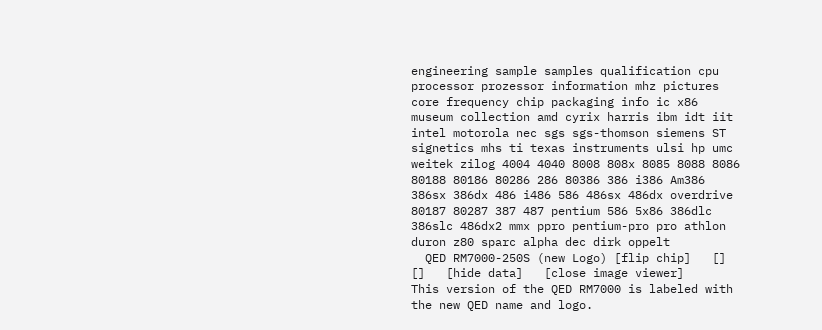engineering sample samples qualification cpu processor prozessor information mhz pictures core frequency chip packaging info ic x86 museum collection amd cyrix harris ibm idt iit intel motorola nec sgs sgs-thomson siemens ST signetics mhs ti texas instruments ulsi hp umc weitek zilog 4004 4040 8008 808x 8085 8088 8086 80188 80186 80286 286 80386 386 i386 Am386 386sx 386dx 486 i486 586 486sx 486dx overdrive 80187 80287 387 487 pentium 586 5x86 386dlc 386slc 486dx2 mmx ppro pentium-pro pro athlon duron z80 sparc alpha dec dirk oppelt
  QED RM7000-250S (new Logo) [flip chip]   []   []   [hide data]   [close image viewer]
This version of the QED RM7000 is labeled with the new QED name and logo.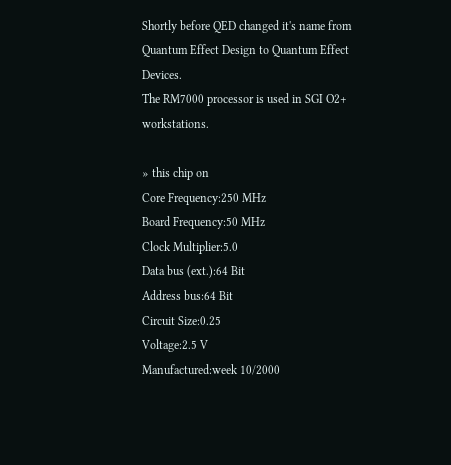Shortly before QED changed it's name from Quantum Effect Design to Quantum Effect Devices.
The RM7000 processor is used in SGI O2+ workstations.

» this chip on
Core Frequency:250 MHz
Board Frequency:50 MHz
Clock Multiplier:5.0
Data bus (ext.):64 Bit
Address bus:64 Bit
Circuit Size:0.25
Voltage:2.5 V
Manufactured:week 10/2000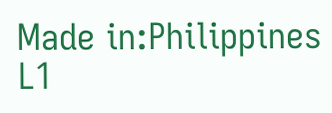Made in:Philippines
L1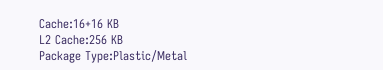Cache:16+16 KB
L2 Cache:256 KB
Package Type:Plastic/Metal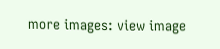more images: view image